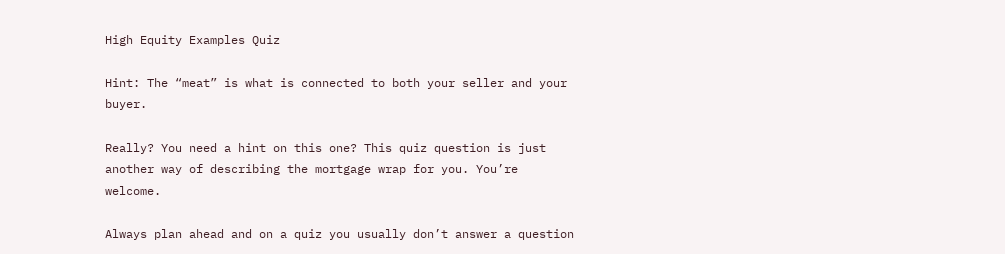High Equity Examples Quiz

Hint: The “meat” is what is connected to both your seller and your buyer.

Really? You need a hint on this one? This quiz question is just another way of describing the mortgage wrap for you. You’re welcome.

Always plan ahead and on a quiz you usually don’t answer a question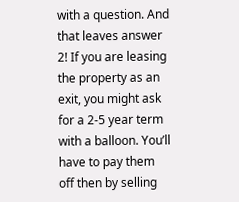with a question. And that leaves answer 2! If you are leasing the property as an exit, you might ask for a 2-5 year term with a balloon. You’ll have to pay them off then by selling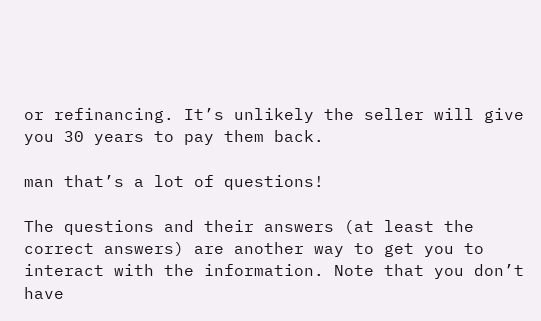or refinancing. It’s unlikely the seller will give you 30 years to pay them back.

man that’s a lot of questions!

The questions and their answers (at least the correct answers) are another way to get you to interact with the information. Note that you don’t have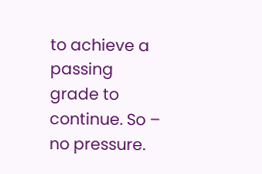to achieve a passing grade to continue. So – no pressure.